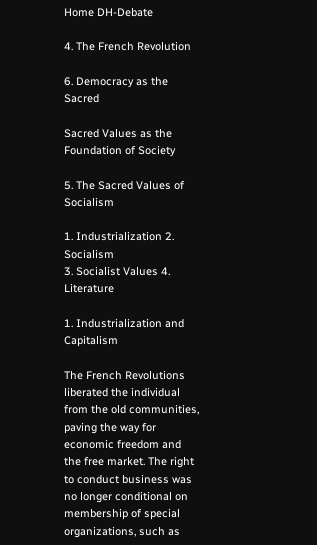Home DH-Debate

4. The French Revolution

6. Democracy as the Sacred

Sacred Values as the Foundation of Society

5. The Sacred Values of Socialism

1. Industrialization 2. Socialism
3. Socialist Values 4. Literature

1. Industrialization and Capitalism

The French Revolutions liberated the individual from the old communities, paving the way for economic freedom and the free market. The right to conduct business was no longer conditional on membership of special organizations, such as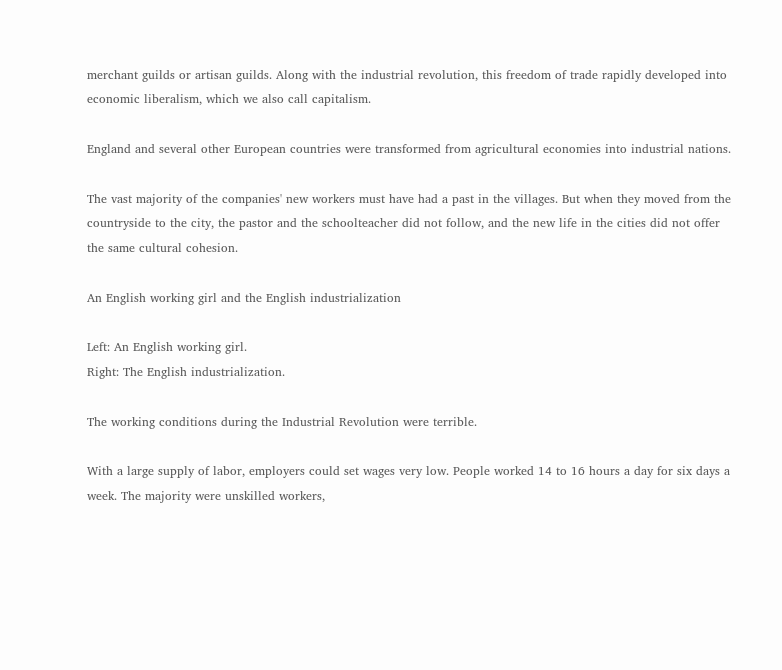merchant guilds or artisan guilds. Along with the industrial revolution, this freedom of trade rapidly developed into economic liberalism, which we also call capitalism.

England and several other European countries were transformed from agricultural economies into industrial nations.

The vast majority of the companies' new workers must have had a past in the villages. But when they moved from the countryside to the city, the pastor and the schoolteacher did not follow, and the new life in the cities did not offer the same cultural cohesion.

An English working girl and the English industrialization

Left: An English working girl.
Right: The English industrialization.

The working conditions during the Industrial Revolution were terrible.

With a large supply of labor, employers could set wages very low. People worked 14 to 16 hours a day for six days a week. The majority were unskilled workers,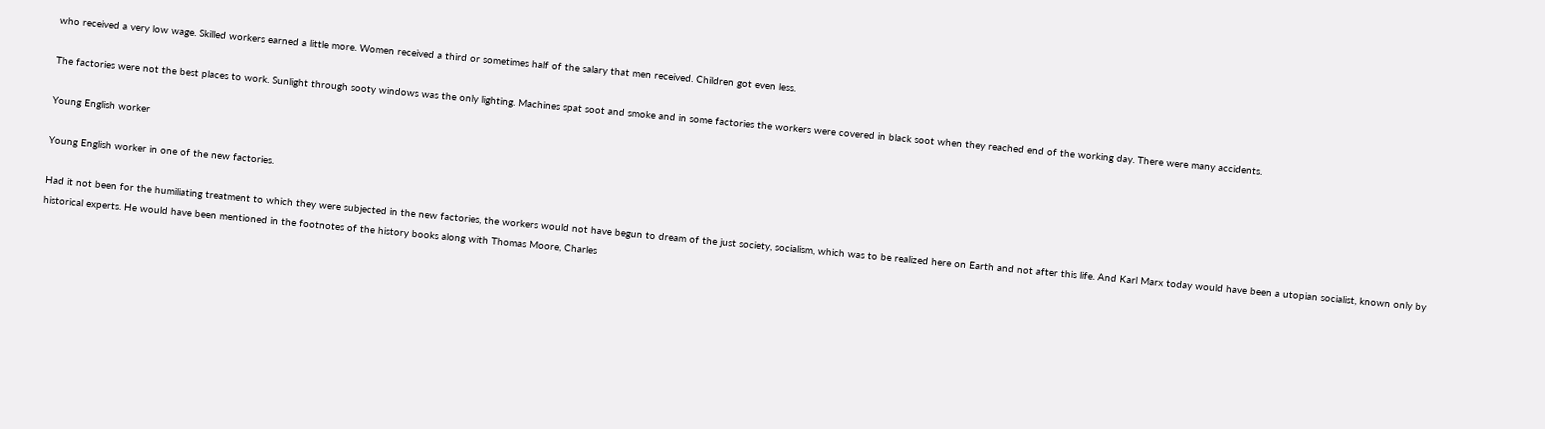who received a very low wage. Skilled workers earned a little more. Women received a third or sometimes half of the salary that men received. Children got even less.

The factories were not the best places to work. Sunlight through sooty windows was the only lighting. Machines spat soot and smoke and in some factories the workers were covered in black soot when they reached end of the working day. There were many accidents.

Young English worker

Young English worker in one of the new factories.

Had it not been for the humiliating treatment to which they were subjected in the new factories, the workers would not have begun to dream of the just society, socialism, which was to be realized here on Earth and not after this life. And Karl Marx today would have been a utopian socialist, known only by historical experts. He would have been mentioned in the footnotes of the history books along with Thomas Moore, Charles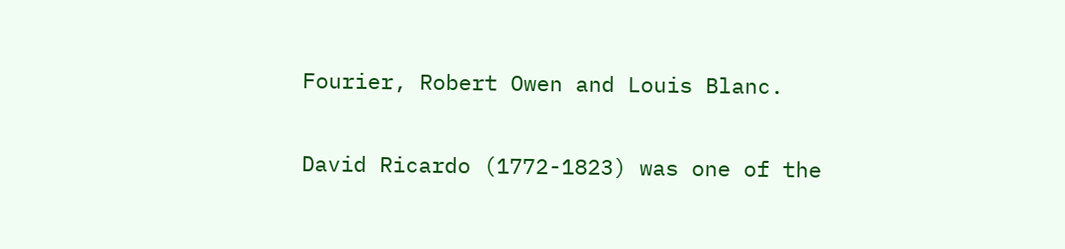Fourier, Robert Owen and Louis Blanc.

David Ricardo (1772-1823) was one of the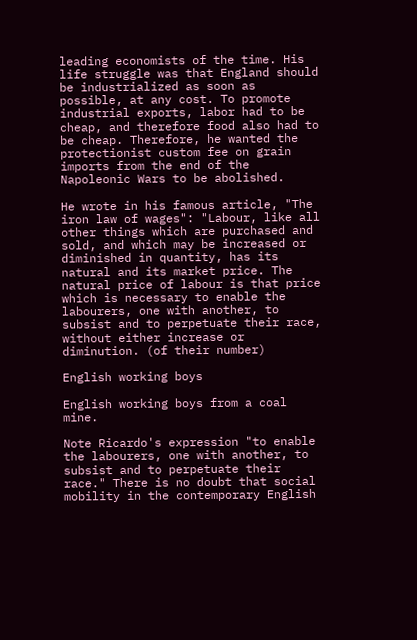leading economists of the time. His life struggle was that England should be industrialized as soon as possible, at any cost. To promote industrial exports, labor had to be cheap, and therefore food also had to be cheap. Therefore, he wanted the protectionist custom fee on grain imports from the end of the Napoleonic Wars to be abolished.

He wrote in his famous article, "The iron law of wages": "Labour, like all other things which are purchased and sold, and which may be increased or diminished in quantity, has its natural and its market price. The natural price of labour is that price which is necessary to enable the labourers, one with another, to subsist and to perpetuate their race, without either increase or diminution. (of their number)

English working boys

English working boys from a coal mine.

Note Ricardo's expression "to enable the labourers, one with another, to subsist and to perpetuate their race." There is no doubt that social mobility in the contemporary English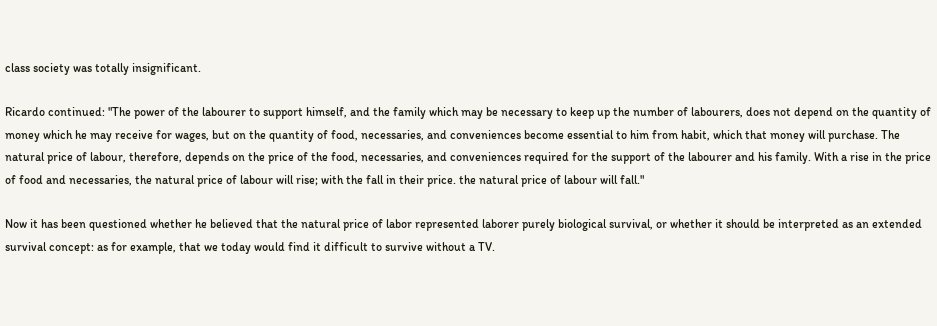class society was totally insignificant.

Ricardo continued: "The power of the labourer to support himself, and the family which may be necessary to keep up the number of labourers, does not depend on the quantity of money which he may receive for wages, but on the quantity of food, necessaries, and conveniences become essential to him from habit, which that money will purchase. The natural price of labour, therefore, depends on the price of the food, necessaries, and conveniences required for the support of the labourer and his family. With a rise in the price of food and necessaries, the natural price of labour will rise; with the fall in their price. the natural price of labour will fall."

Now it has been questioned whether he believed that the natural price of labor represented laborer purely biological survival, or whether it should be interpreted as an extended survival concept: as for example, that we today would find it difficult to survive without a TV.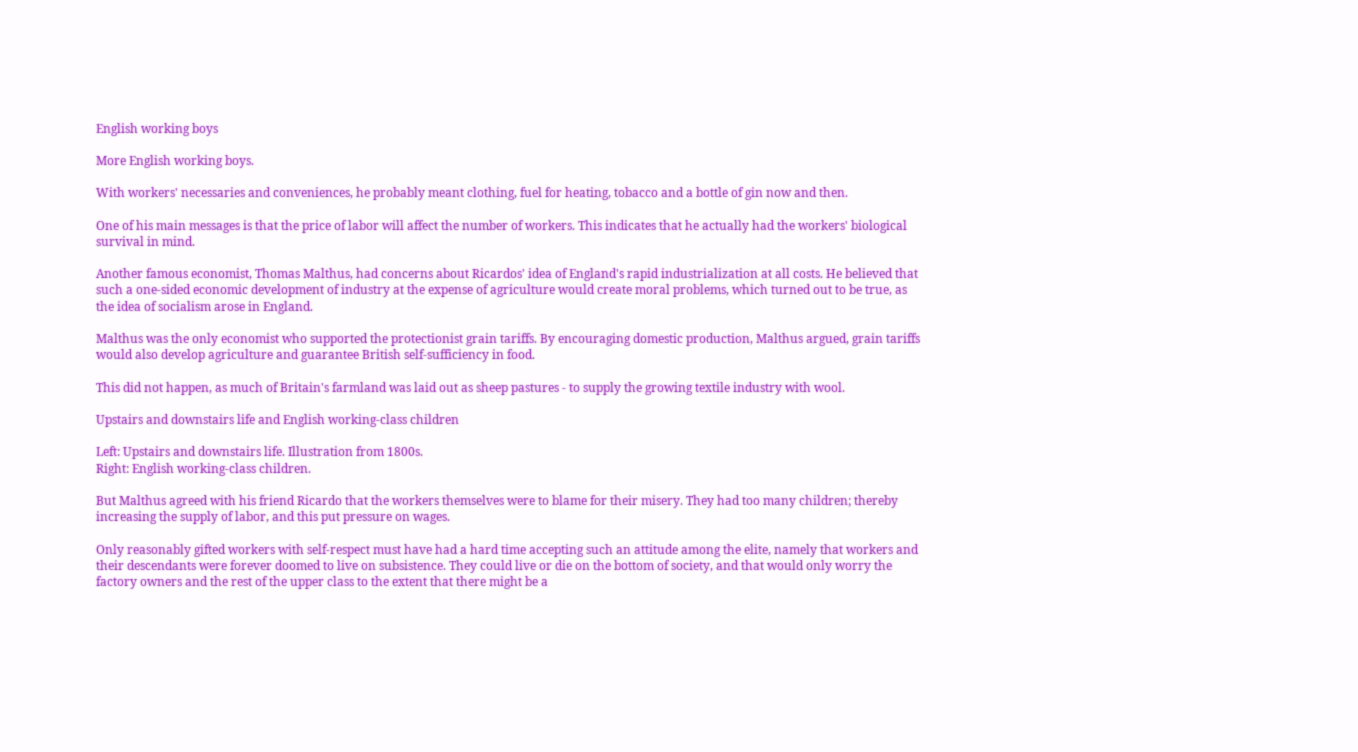English working boys

More English working boys.

With workers' necessaries and conveniences, he probably meant clothing, fuel for heating, tobacco and a bottle of gin now and then.

One of his main messages is that the price of labor will affect the number of workers. This indicates that he actually had the workers' biological survival in mind.

Another famous economist, Thomas Malthus, had concerns about Ricardos' idea of England's rapid industrialization at all costs. He believed that such a one-sided economic development of industry at the expense of agriculture would create moral problems, which turned out to be true, as the idea of socialism arose in England.

Malthus was the only economist who supported the protectionist grain tariffs. By encouraging domestic production, Malthus argued, grain tariffs would also develop agriculture and guarantee British self-sufficiency in food.

This did not happen, as much of Britain's farmland was laid out as sheep pastures - to supply the growing textile industry with wool.

Upstairs and downstairs life and English working-class children

Left: Upstairs and downstairs life. Illustration from 1800s.
Right: English working-class children.

But Malthus agreed with his friend Ricardo that the workers themselves were to blame for their misery. They had too many children; thereby increasing the supply of labor, and this put pressure on wages.

Only reasonably gifted workers with self-respect must have had a hard time accepting such an attitude among the elite, namely that workers and their descendants were forever doomed to live on subsistence. They could live or die on the bottom of society, and that would only worry the factory owners and the rest of the upper class to the extent that there might be a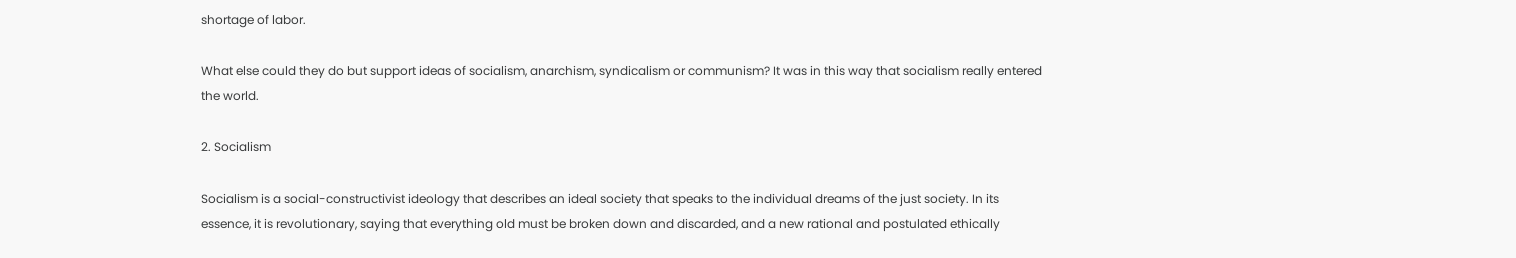shortage of labor.

What else could they do but support ideas of socialism, anarchism, syndicalism or communism? It was in this way that socialism really entered the world.

2. Socialism

Socialism is a social-constructivist ideology that describes an ideal society that speaks to the individual dreams of the just society. In its essence, it is revolutionary, saying that everything old must be broken down and discarded, and a new rational and postulated ethically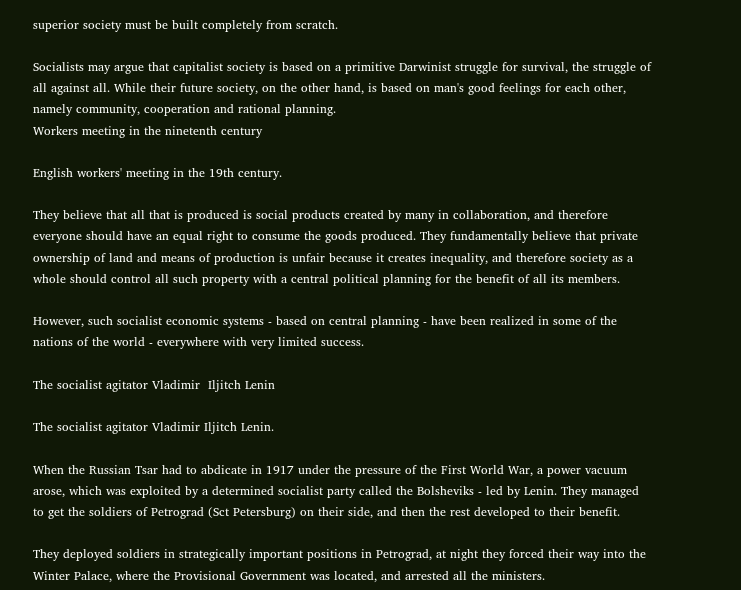superior society must be built completely from scratch.

Socialists may argue that capitalist society is based on a primitive Darwinist struggle for survival, the struggle of all against all. While their future society, on the other hand, is based on man's good feelings for each other, namely community, cooperation and rational planning.
Workers meeting in the ninetenth century

English workers' meeting in the 19th century.

They believe that all that is produced is social products created by many in collaboration, and therefore everyone should have an equal right to consume the goods produced. They fundamentally believe that private ownership of land and means of production is unfair because it creates inequality, and therefore society as a whole should control all such property with a central political planning for the benefit of all its members.

However, such socialist economic systems - based on central planning - have been realized in some of the nations of the world - everywhere with very limited success.

The socialist agitator Vladimir  Iljitch Lenin

The socialist agitator Vladimir Iljitch Lenin.

When the Russian Tsar had to abdicate in 1917 under the pressure of the First World War, a power vacuum arose, which was exploited by a determined socialist party called the Bolsheviks - led by Lenin. They managed to get the soldiers of Petrograd (Sct Petersburg) on their side, and then the rest developed to their benefit.

They deployed soldiers in strategically important positions in Petrograd, at night they forced their way into the Winter Palace, where the Provisional Government was located, and arrested all the ministers.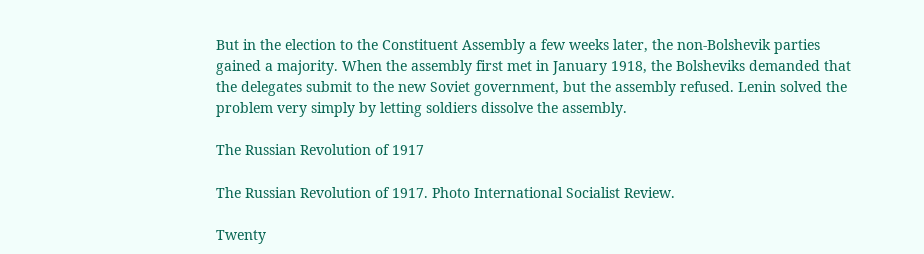But in the election to the Constituent Assembly a few weeks later, the non-Bolshevik parties gained a majority. When the assembly first met in January 1918, the Bolsheviks demanded that the delegates submit to the new Soviet government, but the assembly refused. Lenin solved the problem very simply by letting soldiers dissolve the assembly.

The Russian Revolution of 1917

The Russian Revolution of 1917. Photo International Socialist Review.

Twenty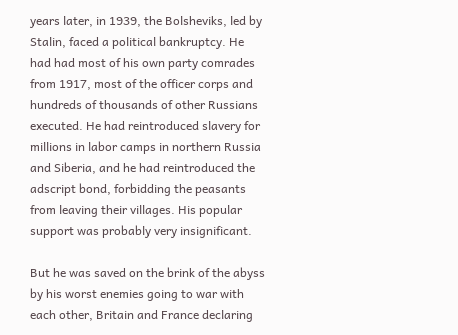years later, in 1939, the Bolsheviks, led by Stalin, faced a political bankruptcy. He had had most of his own party comrades from 1917, most of the officer corps and hundreds of thousands of other Russians executed. He had reintroduced slavery for millions in labor camps in northern Russia and Siberia, and he had reintroduced the adscript bond, forbidding the peasants from leaving their villages. His popular support was probably very insignificant.

But he was saved on the brink of the abyss by his worst enemies going to war with each other, Britain and France declaring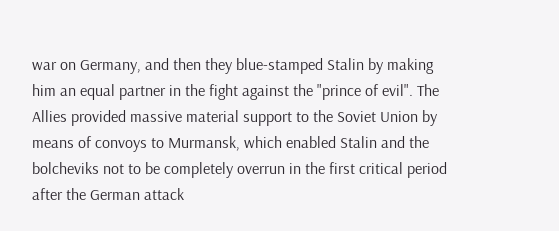war on Germany, and then they blue-stamped Stalin by making him an equal partner in the fight against the "prince of evil". The Allies provided massive material support to the Soviet Union by means of convoys to Murmansk, which enabled Stalin and the bolcheviks not to be completely overrun in the first critical period after the German attack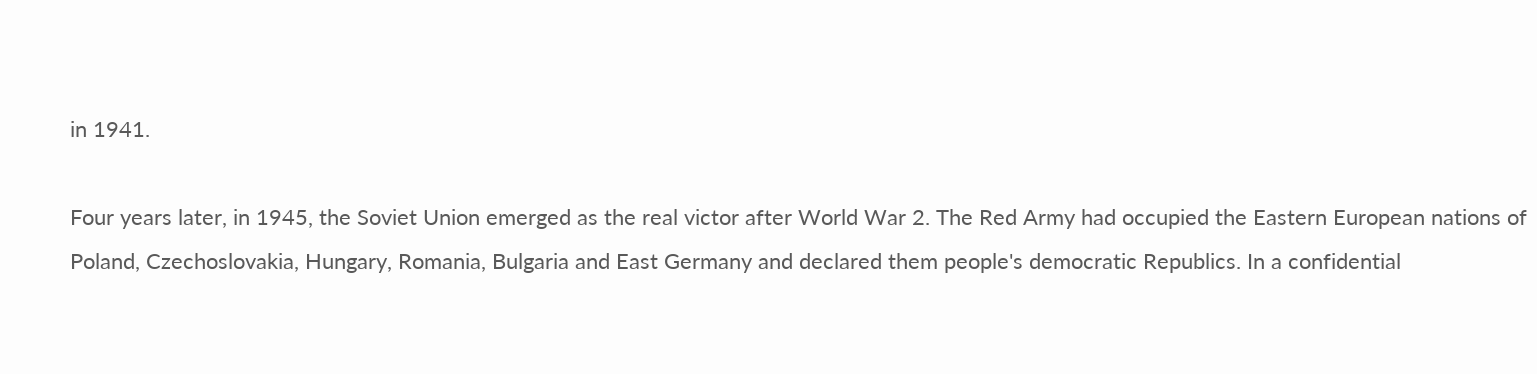in 1941.

Four years later, in 1945, the Soviet Union emerged as the real victor after World War 2. The Red Army had occupied the Eastern European nations of Poland, Czechoslovakia, Hungary, Romania, Bulgaria and East Germany and declared them people's democratic Republics. In a confidential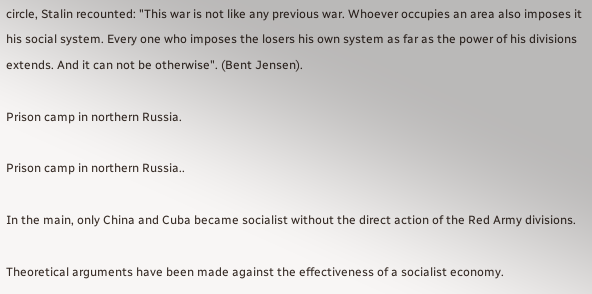circle, Stalin recounted: "This war is not like any previous war. Whoever occupies an area also imposes it his social system. Every one who imposes the losers his own system as far as the power of his divisions extends. And it can not be otherwise". (Bent Jensen).

Prison camp in northern Russia.

Prison camp in northern Russia..

In the main, only China and Cuba became socialist without the direct action of the Red Army divisions.

Theoretical arguments have been made against the effectiveness of a socialist economy.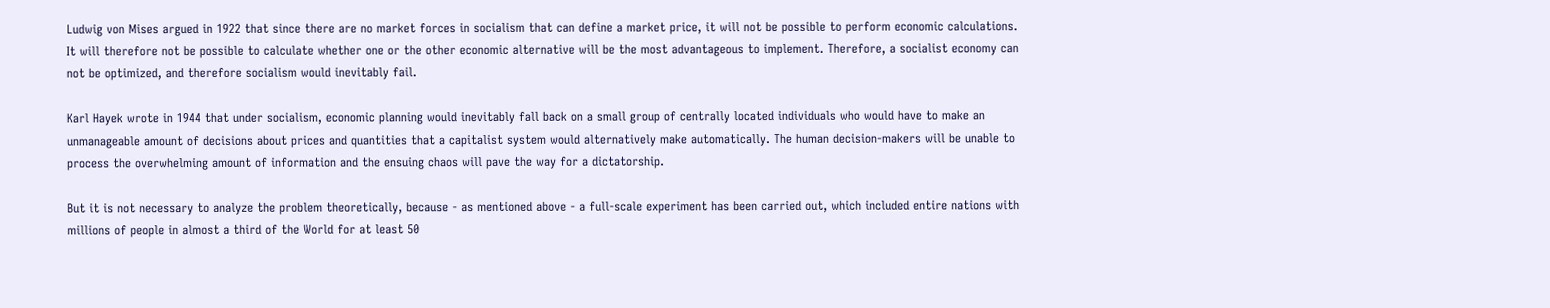Ludwig von Mises argued in 1922 that since there are no market forces in socialism that can define a market price, it will not be possible to perform economic calculations. It will therefore not be possible to calculate whether one or the other economic alternative will be the most advantageous to implement. Therefore, a socialist economy can not be optimized, and therefore socialism would inevitably fail.

Karl Hayek wrote in 1944 that under socialism, economic planning would inevitably fall back on a small group of centrally located individuals who would have to make an unmanageable amount of decisions about prices and quantities that a capitalist system would alternatively make automatically. The human decision-makers will be unable to process the overwhelming amount of information and the ensuing chaos will pave the way for a dictatorship.

But it is not necessary to analyze the problem theoretically, because - as mentioned above - a full-scale experiment has been carried out, which included entire nations with millions of people in almost a third of the World for at least 50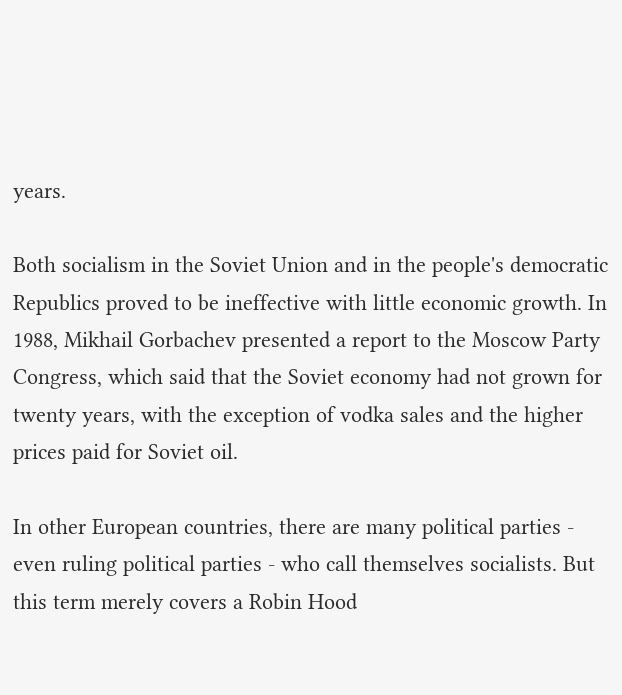years.

Both socialism in the Soviet Union and in the people's democratic Republics proved to be ineffective with little economic growth. In 1988, Mikhail Gorbachev presented a report to the Moscow Party Congress, which said that the Soviet economy had not grown for twenty years, with the exception of vodka sales and the higher prices paid for Soviet oil.

In other European countries, there are many political parties - even ruling political parties - who call themselves socialists. But this term merely covers a Robin Hood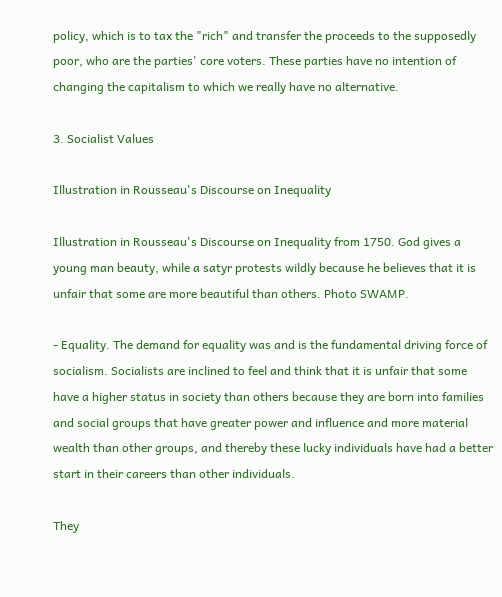policy, which is to tax the "rich" and transfer the proceeds to the supposedly poor, who are the parties' core voters. These parties have no intention of changing the capitalism to which we really have no alternative.

3. Socialist Values

Illustration in Rousseau's Discourse on Inequality

Illustration in Rousseau's Discourse on Inequality from 1750. God gives a young man beauty, while a satyr protests wildly because he believes that it is unfair that some are more beautiful than others. Photo SWAMP.

- Equality. The demand for equality was and is the fundamental driving force of socialism. Socialists are inclined to feel and think that it is unfair that some have a higher status in society than others because they are born into families and social groups that have greater power and influence and more material wealth than other groups, and thereby these lucky individuals have had a better start in their careers than other individuals.

They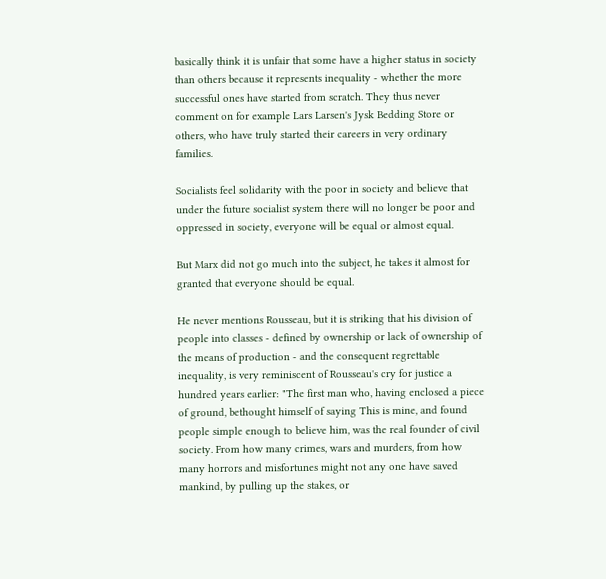basically think it is unfair that some have a higher status in society than others because it represents inequality - whether the more successful ones have started from scratch. They thus never comment on for example Lars Larsen's Jysk Bedding Store or others, who have truly started their careers in very ordinary families.

Socialists feel solidarity with the poor in society and believe that under the future socialist system there will no longer be poor and oppressed in society, everyone will be equal or almost equal.

But Marx did not go much into the subject, he takes it almost for granted that everyone should be equal.

He never mentions Rousseau, but it is striking that his division of people into classes - defined by ownership or lack of ownership of the means of production - and the consequent regrettable inequality, is very reminiscent of Rousseau's cry for justice a hundred years earlier: "The first man who, having enclosed a piece of ground, bethought himself of saying This is mine, and found people simple enough to believe him, was the real founder of civil society. From how many crimes, wars and murders, from how many horrors and misfortunes might not any one have saved mankind, by pulling up the stakes, or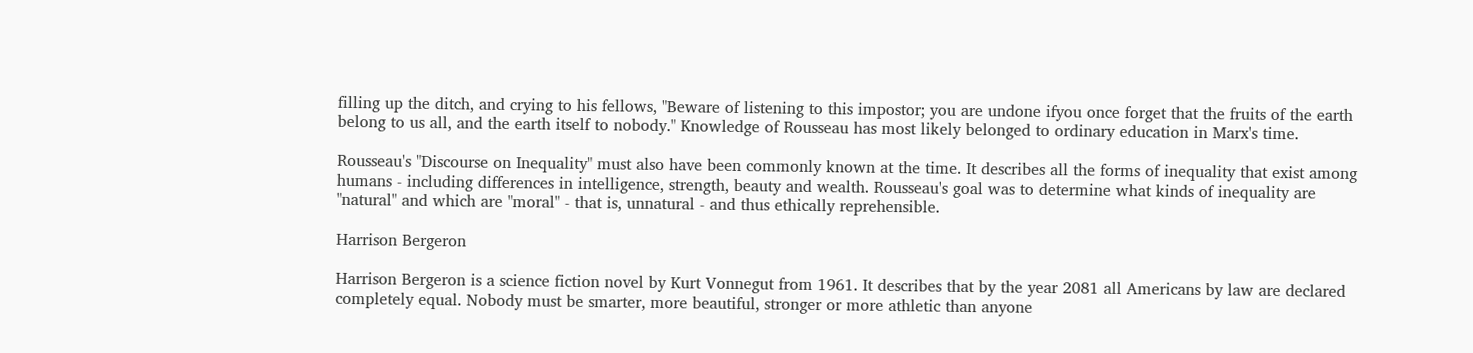filling up the ditch, and crying to his fellows, "Beware of listening to this impostor; you are undone ifyou once forget that the fruits of the earth belong to us all, and the earth itself to nobody." Knowledge of Rousseau has most likely belonged to ordinary education in Marx's time.

Rousseau's "Discourse on Inequality" must also have been commonly known at the time. It describes all the forms of inequality that exist among humans - including differences in intelligence, strength, beauty and wealth. Rousseau's goal was to determine what kinds of inequality are "natural" and which are "moral" - that is, unnatural - and thus ethically reprehensible.

Harrison Bergeron

Harrison Bergeron is a science fiction novel by Kurt Vonnegut from 1961. It describes that by the year 2081 all Americans by law are declared completely equal. Nobody must be smarter, more beautiful, stronger or more athletic than anyone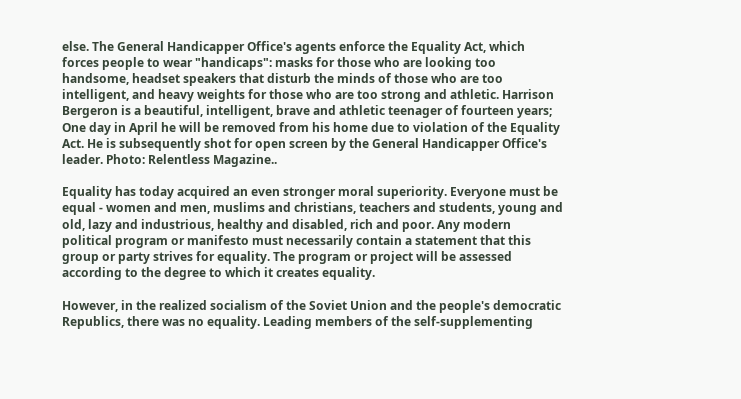else. The General Handicapper Office's agents enforce the Equality Act, which forces people to wear "handicaps": masks for those who are looking too handsome, headset speakers that disturb the minds of those who are too intelligent, and heavy weights for those who are too strong and athletic. Harrison Bergeron is a beautiful, intelligent, brave and athletic teenager of fourteen years; One day in April he will be removed from his home due to violation of the Equality Act. He is subsequently shot for open screen by the General Handicapper Office's leader. Photo: Relentless Magazine..

Equality has today acquired an even stronger moral superiority. Everyone must be equal - women and men, muslims and christians, teachers and students, young and old, lazy and industrious, healthy and disabled, rich and poor. Any modern political program or manifesto must necessarily contain a statement that this group or party strives for equality. The program or project will be assessed according to the degree to which it creates equality.

However, in the realized socialism of the Soviet Union and the people's democratic Republics, there was no equality. Leading members of the self-supplementing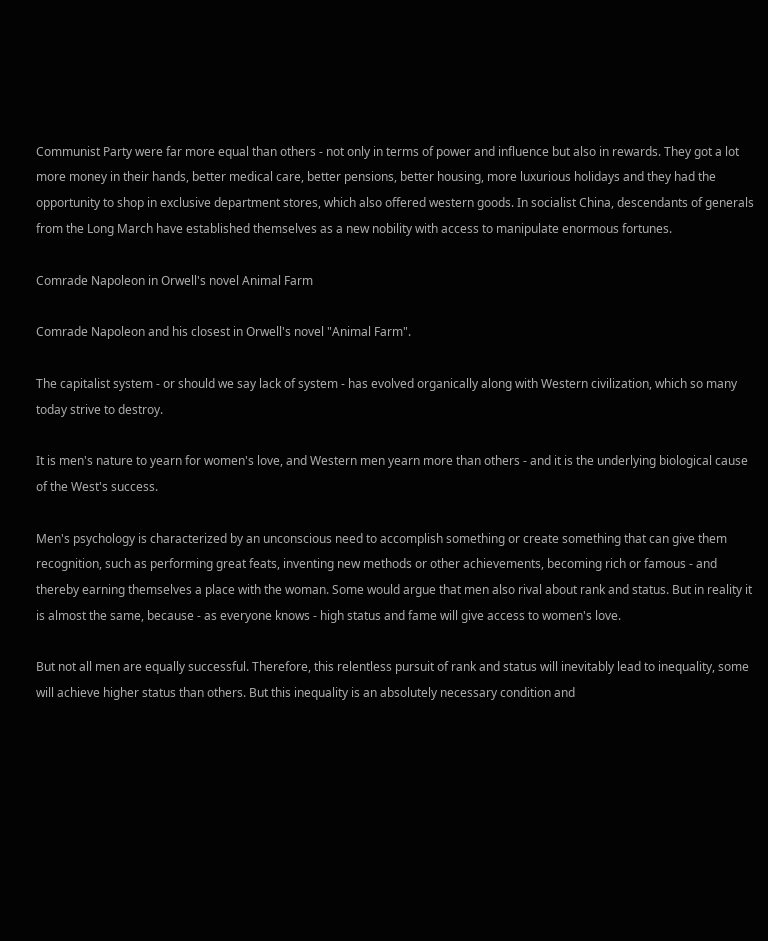Communist Party were far more equal than others - not only in terms of power and influence but also in rewards. They got a lot more money in their hands, better medical care, better pensions, better housing, more luxurious holidays and they had the opportunity to shop in exclusive department stores, which also offered western goods. In socialist China, descendants of generals from the Long March have established themselves as a new nobility with access to manipulate enormous fortunes.

Comrade Napoleon in Orwell's novel Animal Farm

Comrade Napoleon and his closest in Orwell's novel "Animal Farm".

The capitalist system - or should we say lack of system - has evolved organically along with Western civilization, which so many today strive to destroy.

It is men's nature to yearn for women's love, and Western men yearn more than others - and it is the underlying biological cause of the West's success.

Men's psychology is characterized by an unconscious need to accomplish something or create something that can give them recognition, such as performing great feats, inventing new methods or other achievements, becoming rich or famous - and thereby earning themselves a place with the woman. Some would argue that men also rival about rank and status. But in reality it is almost the same, because - as everyone knows - high status and fame will give access to women's love.

But not all men are equally successful. Therefore, this relentless pursuit of rank and status will inevitably lead to inequality, some will achieve higher status than others. But this inequality is an absolutely necessary condition and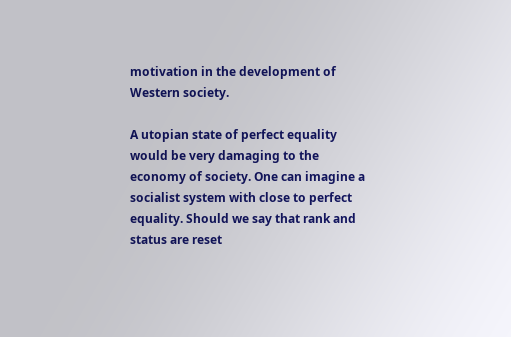motivation in the development of Western society.

A utopian state of perfect equality would be very damaging to the economy of society. One can imagine a socialist system with close to perfect equality. Should we say that rank and status are reset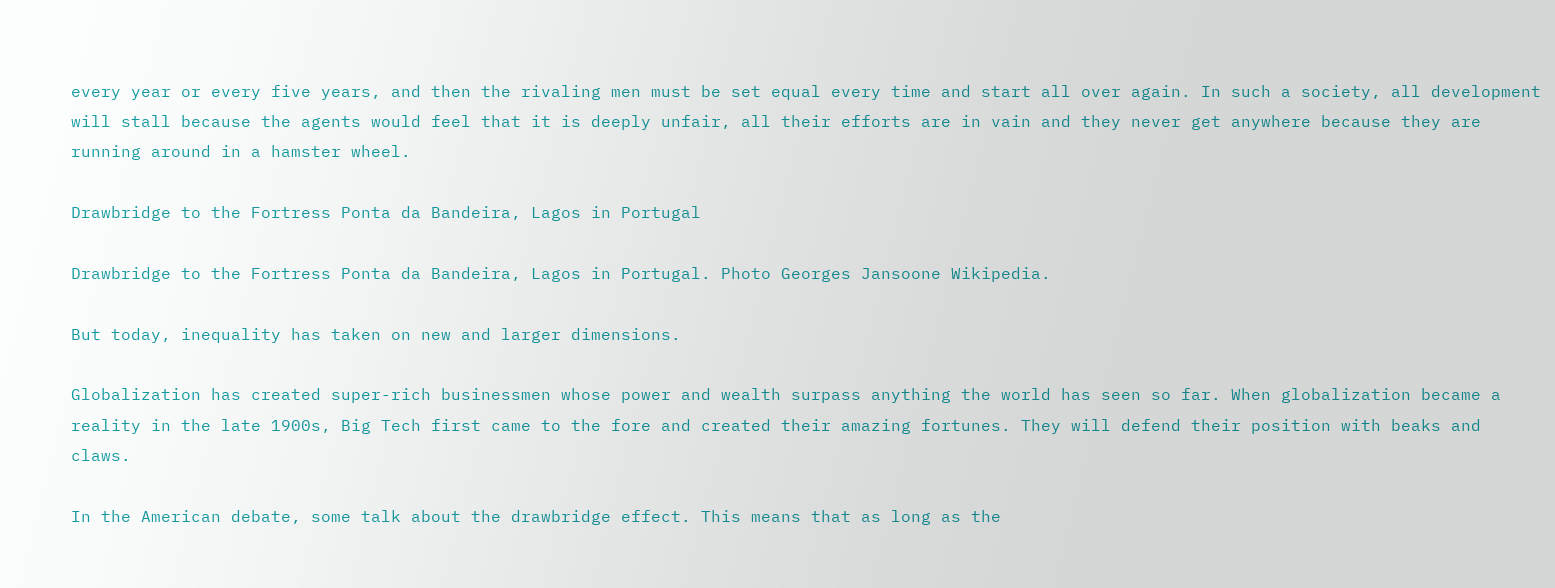every year or every five years, and then the rivaling men must be set equal every time and start all over again. In such a society, all development will stall because the agents would feel that it is deeply unfair, all their efforts are in vain and they never get anywhere because they are running around in a hamster wheel.

Drawbridge to the Fortress Ponta da Bandeira, Lagos in Portugal

Drawbridge to the Fortress Ponta da Bandeira, Lagos in Portugal. Photo Georges Jansoone Wikipedia.

But today, inequality has taken on new and larger dimensions.

Globalization has created super-rich businessmen whose power and wealth surpass anything the world has seen so far. When globalization became a reality in the late 1900s, Big Tech first came to the fore and created their amazing fortunes. They will defend their position with beaks and claws.

In the American debate, some talk about the drawbridge effect. This means that as long as the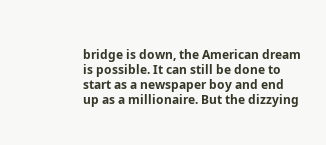bridge is down, the American dream is possible. It can still be done to start as a newspaper boy and end up as a millionaire. But the dizzying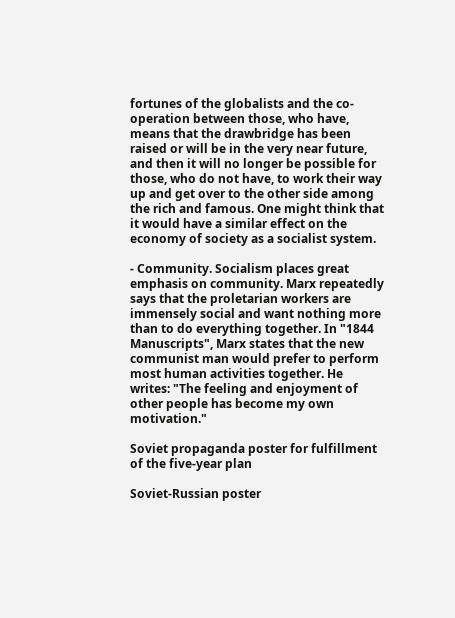fortunes of the globalists and the co-operation between those, who have, means that the drawbridge has been raised or will be in the very near future, and then it will no longer be possible for those, who do not have, to work their way up and get over to the other side among the rich and famous. One might think that it would have a similar effect on the economy of society as a socialist system.

- Community. Socialism places great emphasis on community. Marx repeatedly says that the proletarian workers are immensely social and want nothing more than to do everything together. In "1844 Manuscripts", Marx states that the new communist man would prefer to perform most human activities together. He writes: "The feeling and enjoyment of other people has become my own motivation."

Soviet propaganda poster for fulfillment of the five-year plan

Soviet-Russian poster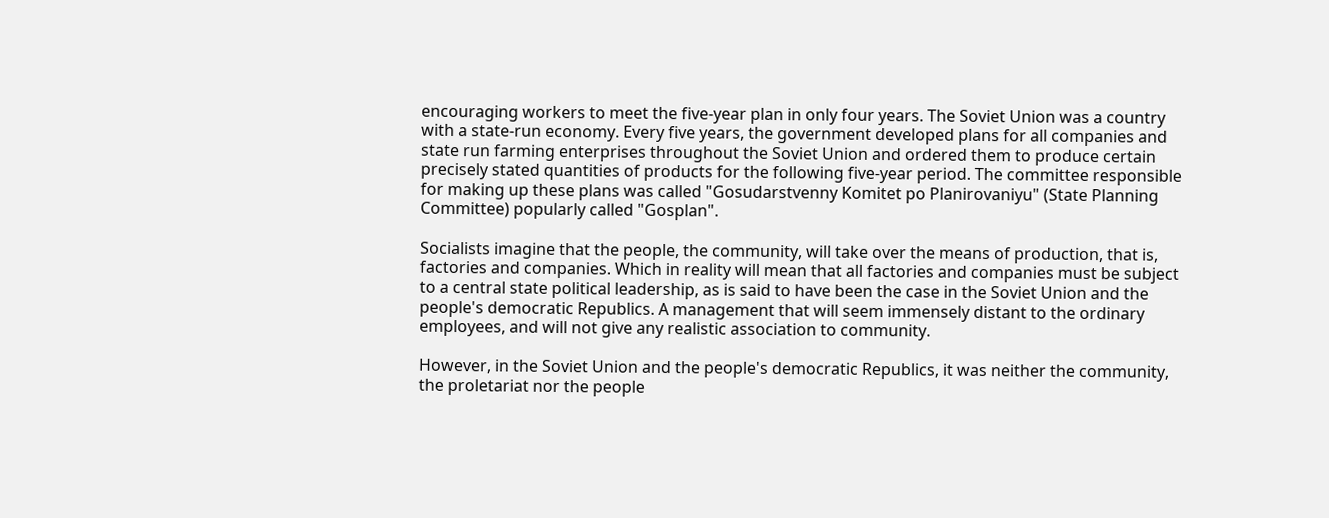encouraging workers to meet the five-year plan in only four years. The Soviet Union was a country with a state-run economy. Every five years, the government developed plans for all companies and state run farming enterprises throughout the Soviet Union and ordered them to produce certain precisely stated quantities of products for the following five-year period. The committee responsible for making up these plans was called "Gosudarstvenny Komitet po Planirovaniyu" (State Planning Committee) popularly called "Gosplan".

Socialists imagine that the people, the community, will take over the means of production, that is, factories and companies. Which in reality will mean that all factories and companies must be subject to a central state political leadership, as is said to have been the case in the Soviet Union and the people's democratic Republics. A management that will seem immensely distant to the ordinary employees, and will not give any realistic association to community.

However, in the Soviet Union and the people's democratic Republics, it was neither the community, the proletariat nor the people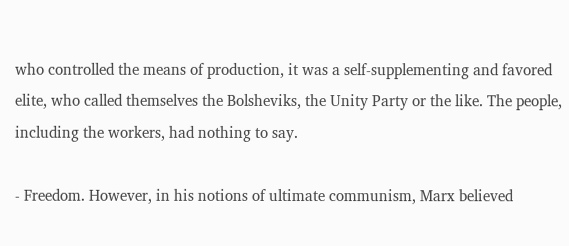who controlled the means of production, it was a self-supplementing and favored elite, who called themselves the Bolsheviks, the Unity Party or the like. The people, including the workers, had nothing to say.

- Freedom. However, in his notions of ultimate communism, Marx believed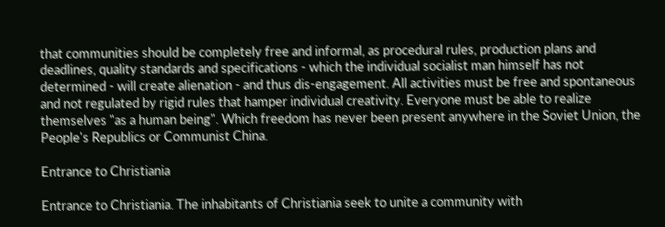that communities should be completely free and informal, as procedural rules, production plans and deadlines, quality standards and specifications - which the individual socialist man himself has not determined - will create alienation - and thus dis-engagement. All activities must be free and spontaneous and not regulated by rigid rules that hamper individual creativity. Everyone must be able to realize themselves "as a human being". Which freedom has never been present anywhere in the Soviet Union, the People's Republics or Communist China.

Entrance to Christiania

Entrance to Christiania. The inhabitants of Christiania seek to unite a community with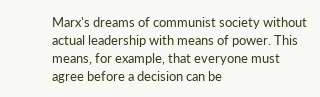Marx's dreams of communist society without actual leadership with means of power. This means, for example, that everyone must agree before a decision can be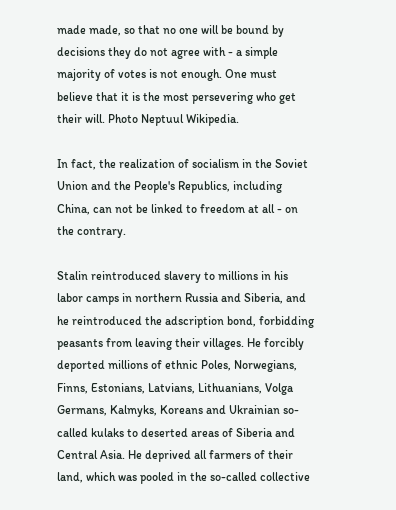made made, so that no one will be bound by decisions they do not agree with - a simple majority of votes is not enough. One must believe that it is the most persevering who get their will. Photo Neptuul Wikipedia.

In fact, the realization of socialism in the Soviet Union and the People's Republics, including China, can not be linked to freedom at all - on the contrary.

Stalin reintroduced slavery to millions in his labor camps in northern Russia and Siberia, and he reintroduced the adscription bond, forbidding peasants from leaving their villages. He forcibly deported millions of ethnic Poles, Norwegians, Finns, Estonians, Latvians, Lithuanians, Volga Germans, Kalmyks, Koreans and Ukrainian so-called kulaks to deserted areas of Siberia and Central Asia. He deprived all farmers of their land, which was pooled in the so-called collective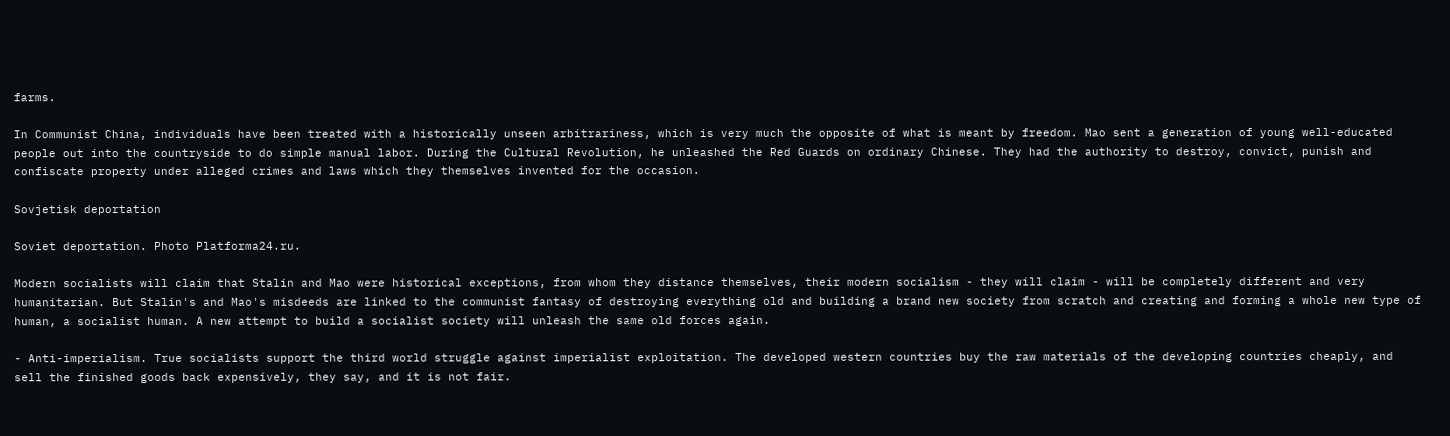farms.

In Communist China, individuals have been treated with a historically unseen arbitrariness, which is very much the opposite of what is meant by freedom. Mao sent a generation of young well-educated people out into the countryside to do simple manual labor. During the Cultural Revolution, he unleashed the Red Guards on ordinary Chinese. They had the authority to destroy, convict, punish and confiscate property under alleged crimes and laws which they themselves invented for the occasion.

Sovjetisk deportation

Soviet deportation. Photo Platforma24.ru.

Modern socialists will claim that Stalin and Mao were historical exceptions, from whom they distance themselves, their modern socialism - they will claim - will be completely different and very humanitarian. But Stalin's and Mao's misdeeds are linked to the communist fantasy of destroying everything old and building a brand new society from scratch and creating and forming a whole new type of human, a socialist human. A new attempt to build a socialist society will unleash the same old forces again.

- Anti-imperialism. True socialists support the third world struggle against imperialist exploitation. The developed western countries buy the raw materials of the developing countries cheaply, and sell the finished goods back expensively, they say, and it is not fair.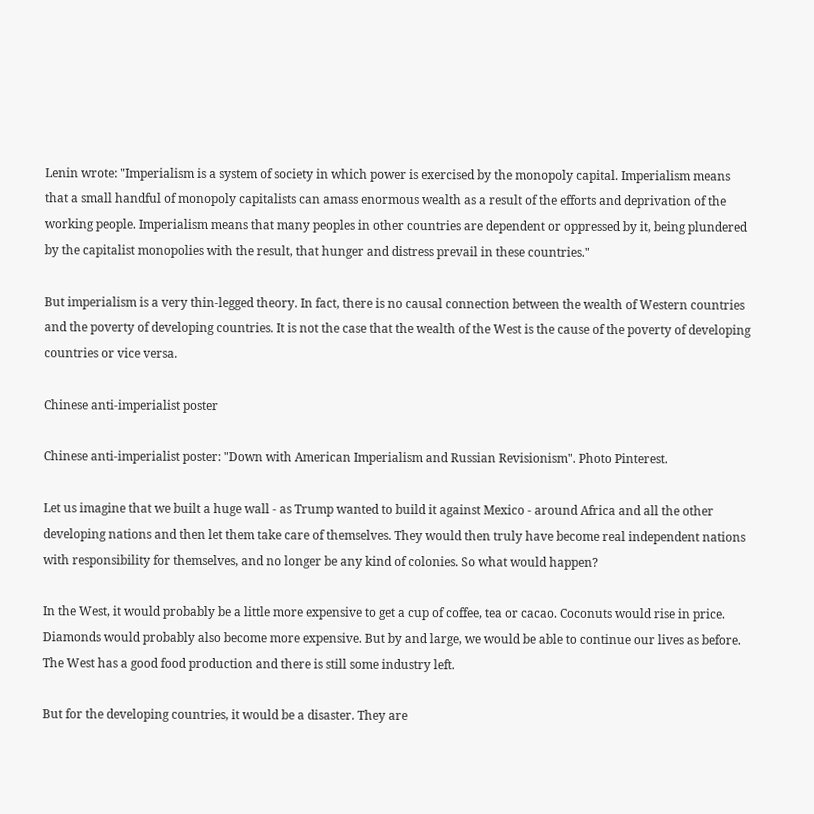Lenin wrote: "Imperialism is a system of society in which power is exercised by the monopoly capital. Imperialism means that a small handful of monopoly capitalists can amass enormous wealth as a result of the efforts and deprivation of the working people. Imperialism means that many peoples in other countries are dependent or oppressed by it, being plundered by the capitalist monopolies with the result, that hunger and distress prevail in these countries."

But imperialism is a very thin-legged theory. In fact, there is no causal connection between the wealth of Western countries and the poverty of developing countries. It is not the case that the wealth of the West is the cause of the poverty of developing countries or vice versa.

Chinese anti-imperialist poster

Chinese anti-imperialist poster: "Down with American Imperialism and Russian Revisionism". Photo Pinterest.

Let us imagine that we built a huge wall - as Trump wanted to build it against Mexico - around Africa and all the other developing nations and then let them take care of themselves. They would then truly have become real independent nations with responsibility for themselves, and no longer be any kind of colonies. So what would happen?

In the West, it would probably be a little more expensive to get a cup of coffee, tea or cacao. Coconuts would rise in price. Diamonds would probably also become more expensive. But by and large, we would be able to continue our lives as before. The West has a good food production and there is still some industry left.

But for the developing countries, it would be a disaster. They are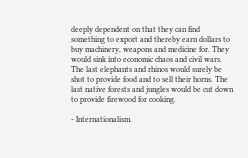deeply dependent on that they can find something to export and thereby earn dollars to buy machinery, weapons and medicine for. They would sink into economic chaos and civil wars. The last elephants and rhinos would surely be shot to provide food and to sell their horns. The last native forests and jungles would be cut down to provide firewood for cooking.

- Internationalism.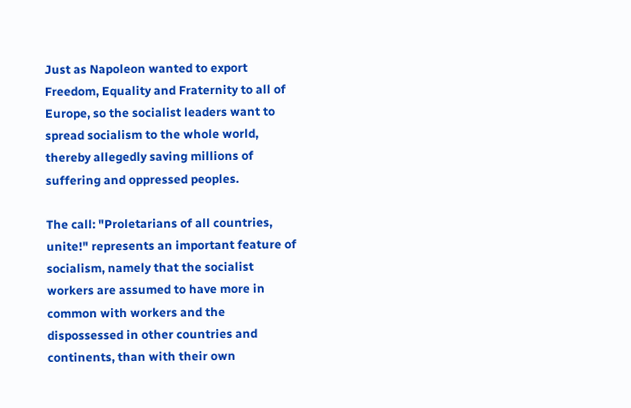Just as Napoleon wanted to export Freedom, Equality and Fraternity to all of Europe, so the socialist leaders want to spread socialism to the whole world, thereby allegedly saving millions of suffering and oppressed peoples.

The call: "Proletarians of all countries, unite!" represents an important feature of socialism, namely that the socialist workers are assumed to have more in common with workers and the dispossessed in other countries and continents, than with their own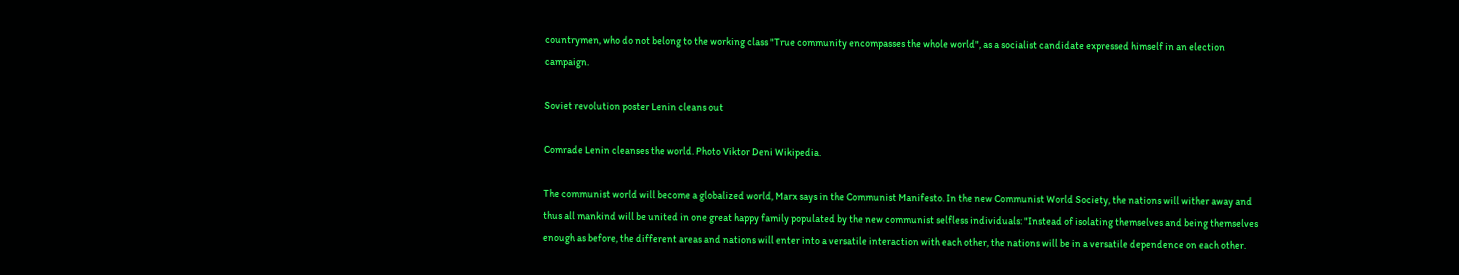countrymen, who do not belong to the working class "True community encompasses the whole world", as a socialist candidate expressed himself in an election campaign.

Soviet revolution poster Lenin cleans out

Comrade Lenin cleanses the world. Photo Viktor Deni Wikipedia.

The communist world will become a globalized world, Marx says in the Communist Manifesto. In the new Communist World Society, the nations will wither away and thus all mankind will be united in one great happy family populated by the new communist selfless individuals: "Instead of isolating themselves and being themselves enough as before, the different areas and nations will enter into a versatile interaction with each other, the nations will be in a versatile dependence on each other.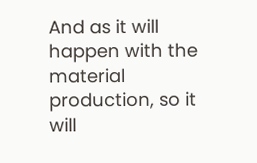And as it will happen with the material production, so it will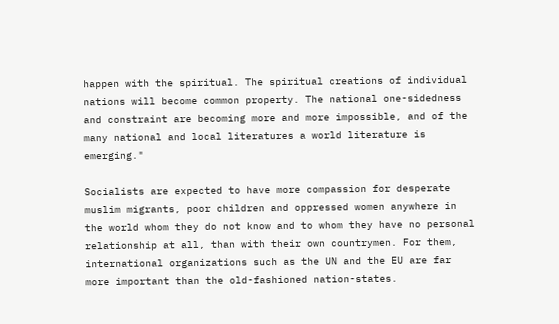happen with the spiritual. The spiritual creations of individual nations will become common property. The national one-sidedness and constraint are becoming more and more impossible, and of the many national and local literatures a world literature is emerging."

Socialists are expected to have more compassion for desperate muslim migrants, poor children and oppressed women anywhere in the world whom they do not know and to whom they have no personal relationship at all, than with their own countrymen. For them, international organizations such as the UN and the EU are far more important than the old-fashioned nation-states.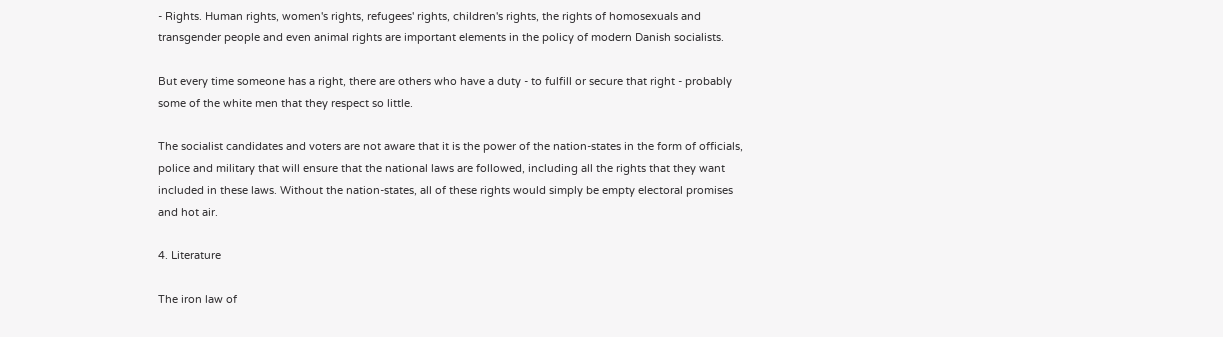- Rights. Human rights, women's rights, refugees' rights, children's rights, the rights of homosexuals and transgender people and even animal rights are important elements in the policy of modern Danish socialists.

But every time someone has a right, there are others who have a duty - to fulfill or secure that right - probably some of the white men that they respect so little.

The socialist candidates and voters are not aware that it is the power of the nation-states in the form of officials, police and military that will ensure that the national laws are followed, including all the rights that they want included in these laws. Without the nation-states, all of these rights would simply be empty electoral promises and hot air.

4. Literature

The iron law of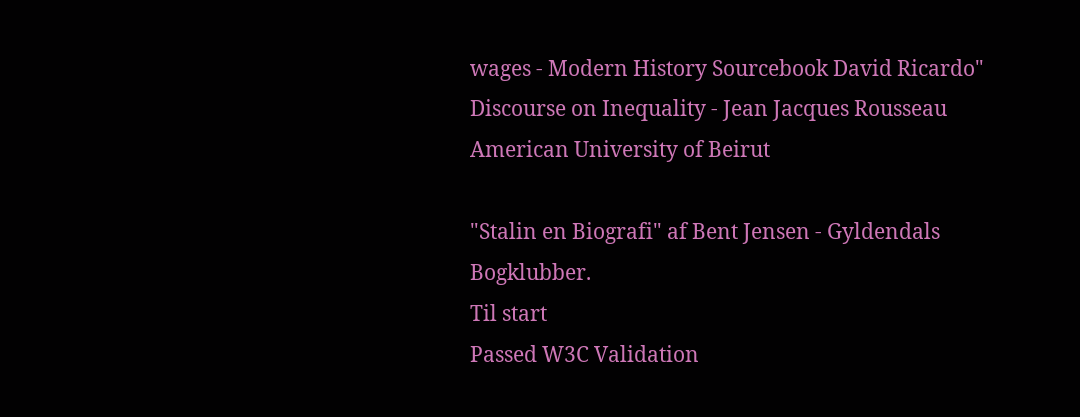wages - Modern History Sourcebook David Ricardo"
Discourse on Inequality - Jean Jacques Rousseau American University of Beirut

"Stalin en Biografi" af Bent Jensen - Gyldendals Bogklubber.
Til start
Passed W3C Validation